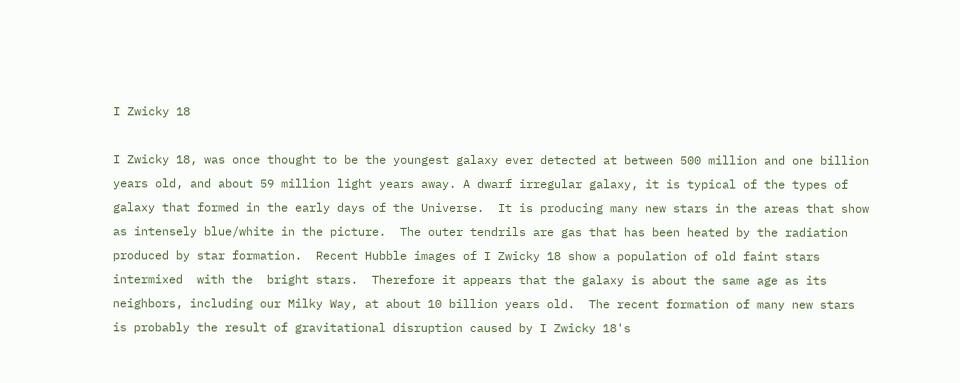I Zwicky 18

I Zwicky 18, was once thought to be the youngest galaxy ever detected at between 500 million and one billion years old, and about 59 million light years away. A dwarf irregular galaxy, it is typical of the types of galaxy that formed in the early days of the Universe.  It is producing many new stars in the areas that show as intensely blue/white in the picture.  The outer tendrils are gas that has been heated by the radiation produced by star formation.  Recent Hubble images of I Zwicky 18 show a population of old faint stars intermixed  with the  bright stars.  Therefore it appears that the galaxy is about the same age as its neighbors, including our Milky Way, at about 10 billion years old.  The recent formation of many new stars is probably the result of gravitational disruption caused by I Zwicky 18's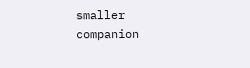smaller companion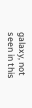galaxy, not seen in this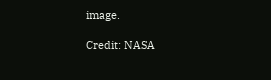image.

Credit: NASA